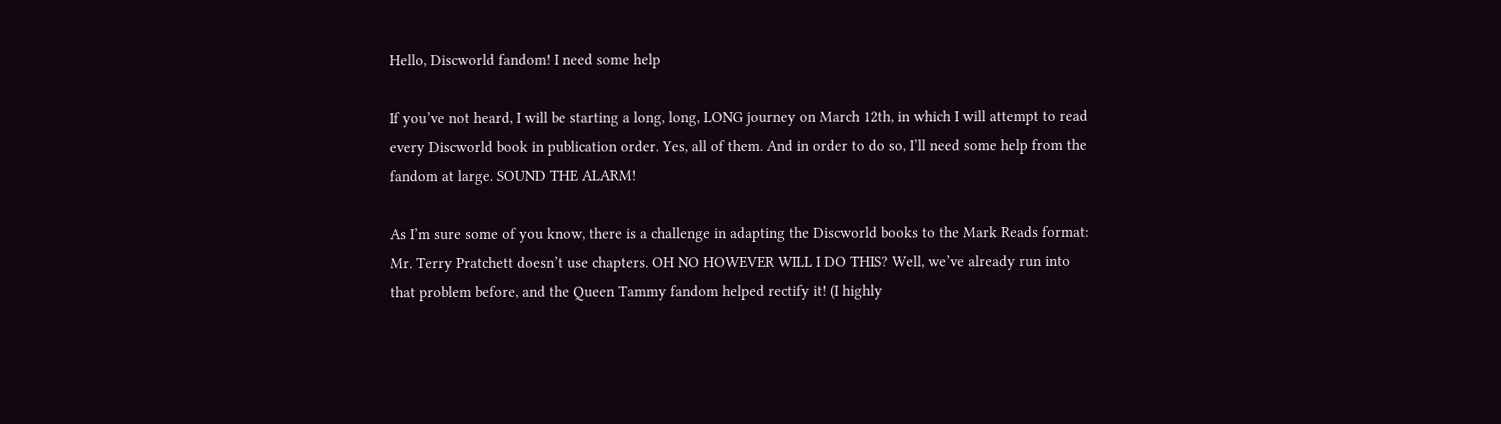Hello, Discworld fandom! I need some help

If you’ve not heard, I will be starting a long, long, LONG journey on March 12th, in which I will attempt to read every Discworld book in publication order. Yes, all of them. And in order to do so, I’ll need some help from the fandom at large. SOUND THE ALARM!

As I’m sure some of you know, there is a challenge in adapting the Discworld books to the Mark Reads format: Mr. Terry Pratchett doesn’t use chapters. OH NO HOWEVER WILL I DO THIS? Well, we’ve already run into that problem before, and the Queen Tammy fandom helped rectify it! (I highly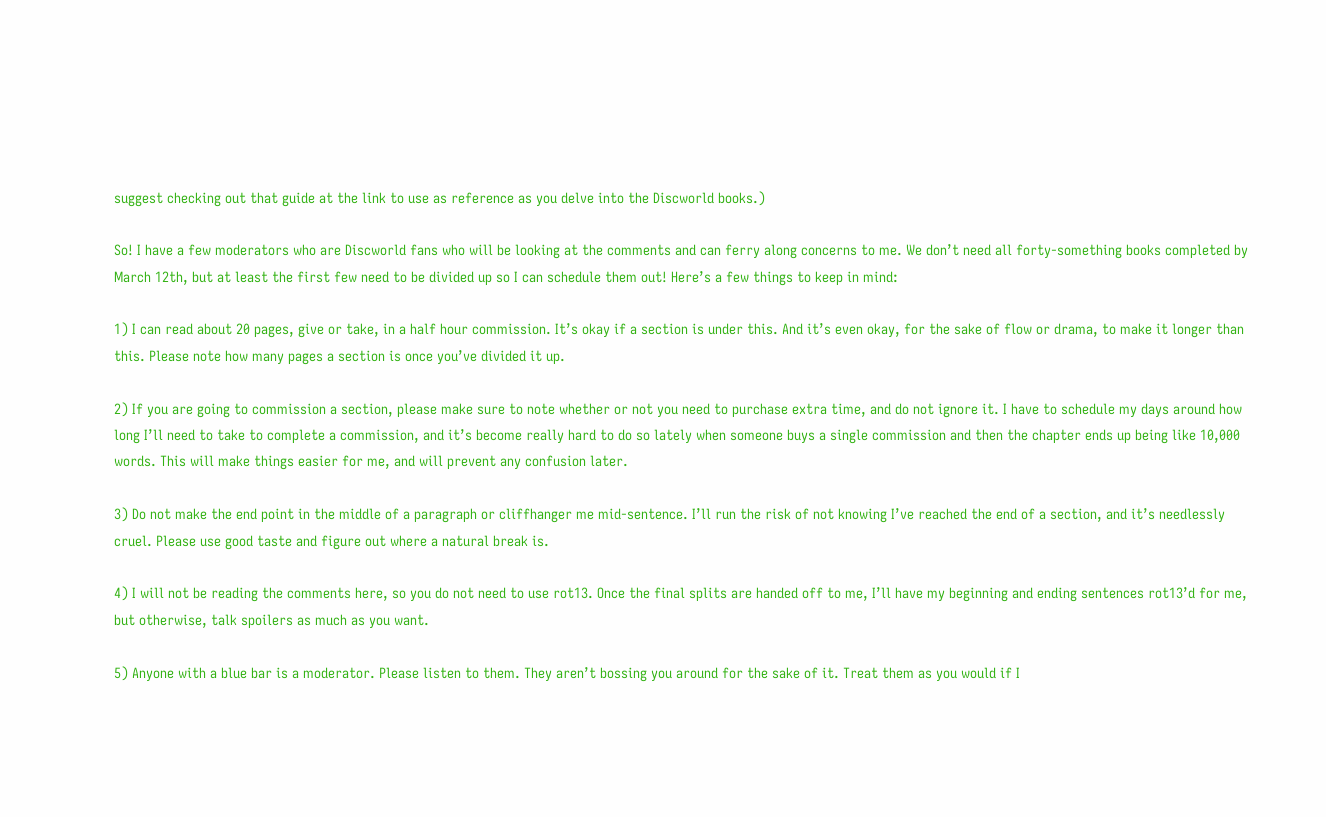suggest checking out that guide at the link to use as reference as you delve into the Discworld books.)

So! I have a few moderators who are Discworld fans who will be looking at the comments and can ferry along concerns to me. We don’t need all forty-something books completed by March 12th, but at least the first few need to be divided up so I can schedule them out! Here’s a few things to keep in mind:

1) I can read about 20 pages, give or take, in a half hour commission. It’s okay if a section is under this. And it’s even okay, for the sake of flow or drama, to make it longer than this. Please note how many pages a section is once you’ve divided it up.

2) If you are going to commission a section, please make sure to note whether or not you need to purchase extra time, and do not ignore it. I have to schedule my days around how long I’ll need to take to complete a commission, and it’s become really hard to do so lately when someone buys a single commission and then the chapter ends up being like 10,000 words. This will make things easier for me, and will prevent any confusion later.

3) Do not make the end point in the middle of a paragraph or cliffhanger me mid-sentence. I’ll run the risk of not knowing I’ve reached the end of a section, and it’s needlessly cruel. Please use good taste and figure out where a natural break is.

4) I will not be reading the comments here, so you do not need to use rot13. Once the final splits are handed off to me, I’ll have my beginning and ending sentences rot13’d for me, but otherwise, talk spoilers as much as you want.

5) Anyone with a blue bar is a moderator. Please listen to them. They aren’t bossing you around for the sake of it. Treat them as you would if I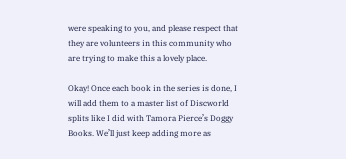were speaking to you, and please respect that they are volunteers in this community who are trying to make this a lovely place.

Okay! Once each book in the series is done, I will add them to a master list of Discworld splits like I did with Tamora Pierce’s Doggy Books. We’ll just keep adding more as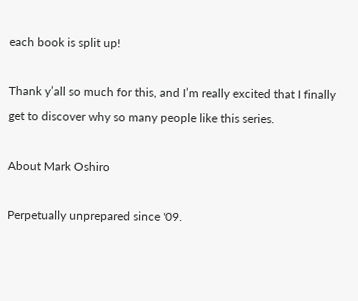each book is split up!

Thank y’all so much for this, and I’m really excited that I finally get to discover why so many people like this series.

About Mark Oshiro

Perpetually unprepared since '09.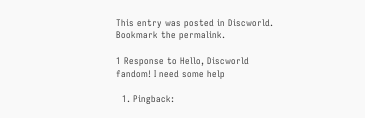This entry was posted in Discworld. Bookmark the permalink.

1 Response to Hello, Discworld fandom! I need some help

  1. Pingback: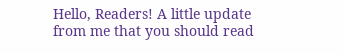Hello, Readers! A little update from me that you should read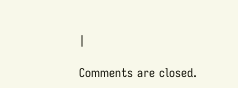|

Comments are closed.